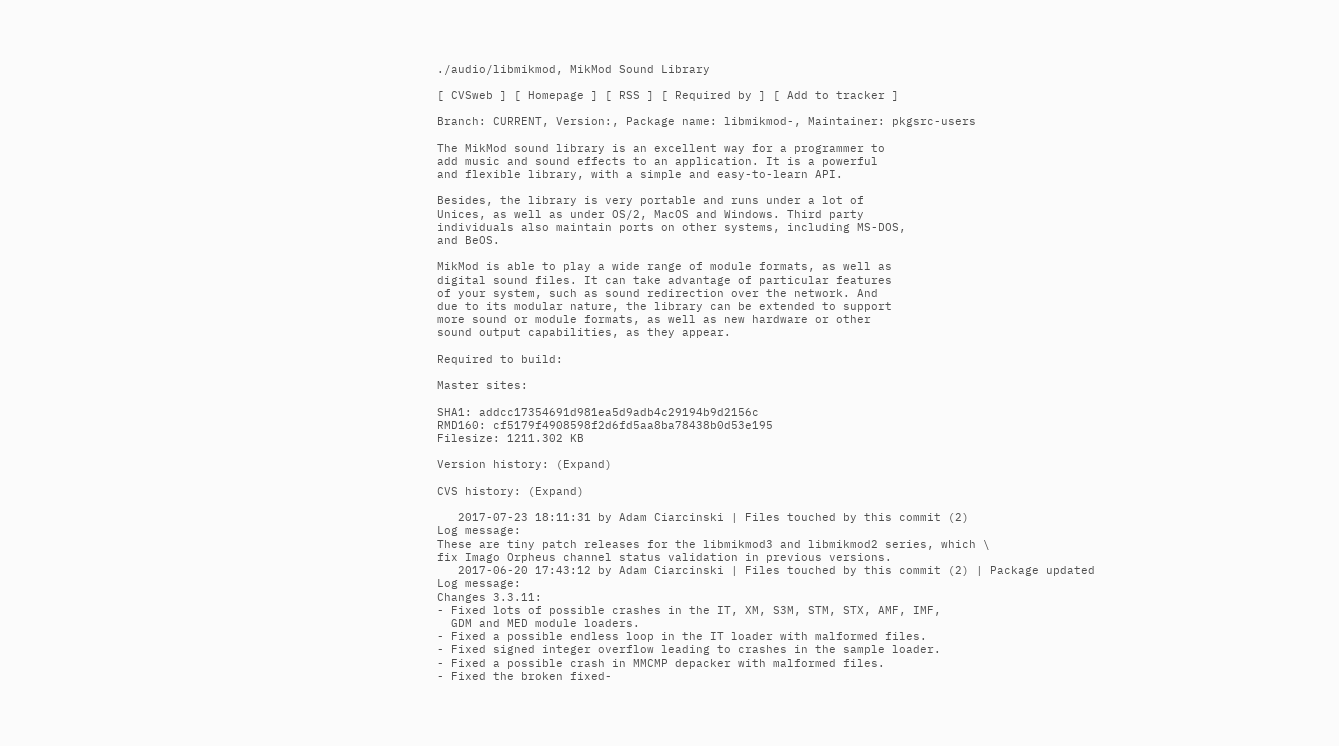./audio/libmikmod, MikMod Sound Library

[ CVSweb ] [ Homepage ] [ RSS ] [ Required by ] [ Add to tracker ]

Branch: CURRENT, Version:, Package name: libmikmod-, Maintainer: pkgsrc-users

The MikMod sound library is an excellent way for a programmer to
add music and sound effects to an application. It is a powerful
and flexible library, with a simple and easy-to-learn API.

Besides, the library is very portable and runs under a lot of
Unices, as well as under OS/2, MacOS and Windows. Third party
individuals also maintain ports on other systems, including MS-DOS,
and BeOS.

MikMod is able to play a wide range of module formats, as well as
digital sound files. It can take advantage of particular features
of your system, such as sound redirection over the network. And
due to its modular nature, the library can be extended to support
more sound or module formats, as well as new hardware or other
sound output capabilities, as they appear.

Required to build:

Master sites:

SHA1: addcc17354691d981ea5d9adb4c29194b9d2156c
RMD160: cf5179f4908598f2d6fd5aa8ba78438b0d53e195
Filesize: 1211.302 KB

Version history: (Expand)

CVS history: (Expand)

   2017-07-23 18:11:31 by Adam Ciarcinski | Files touched by this commit (2)
Log message:
These are tiny patch releases for the libmikmod3 and libmikmod2 series, which \
fix Imago Orpheus channel status validation in previous versions.
   2017-06-20 17:43:12 by Adam Ciarcinski | Files touched by this commit (2) | Package updated
Log message:
Changes 3.3.11:
- Fixed lots of possible crashes in the IT, XM, S3M, STM, STX, AMF, IMF,
  GDM and MED module loaders.
- Fixed a possible endless loop in the IT loader with malformed files.
- Fixed signed integer overflow leading to crashes in the sample loader.
- Fixed a possible crash in MMCMP depacker with malformed files.
- Fixed the broken fixed-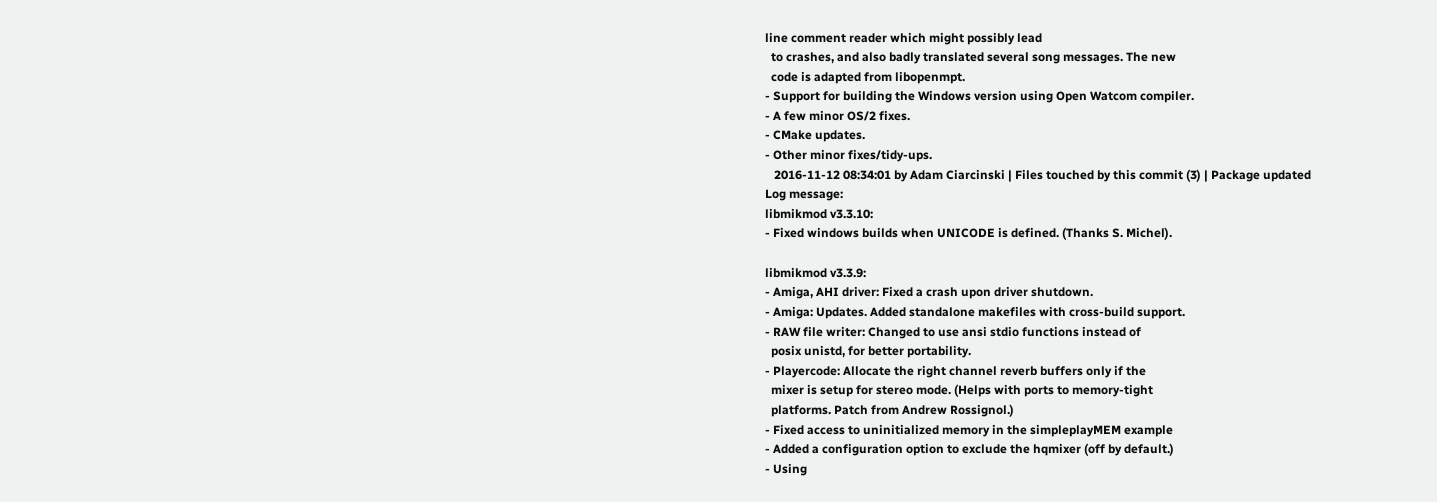line comment reader which might possibly lead
  to crashes, and also badly translated several song messages. The new
  code is adapted from libopenmpt.
- Support for building the Windows version using Open Watcom compiler.
- A few minor OS/2 fixes.
- CMake updates.
- Other minor fixes/tidy-ups.
   2016-11-12 08:34:01 by Adam Ciarcinski | Files touched by this commit (3) | Package updated
Log message:
libmikmod v3.3.10:
- Fixed windows builds when UNICODE is defined. (Thanks S. Michel).

libmikmod v3.3.9:
- Amiga, AHI driver: Fixed a crash upon driver shutdown.
- Amiga: Updates. Added standalone makefiles with cross-build support.
- RAW file writer: Changed to use ansi stdio functions instead of
  posix unistd, for better portability.
- Playercode: Allocate the right channel reverb buffers only if the
  mixer is setup for stereo mode. (Helps with ports to memory-tight
  platforms. Patch from Andrew Rossignol.)
- Fixed access to uninitialized memory in the simpleplayMEM example
- Added a configuration option to exclude the hqmixer (off by default.)
- Using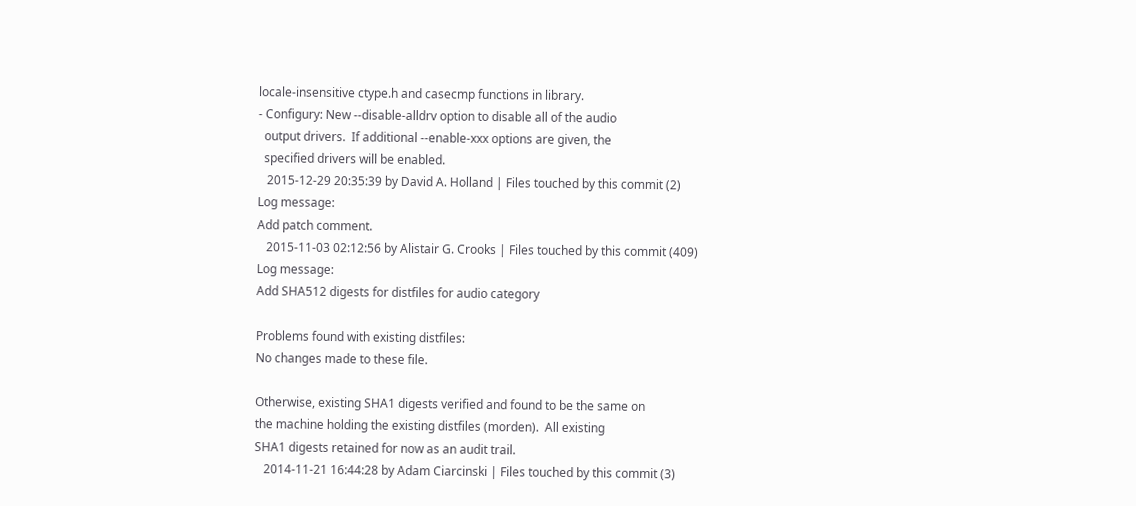locale-insensitive ctype.h and casecmp functions in library.
- Configury: New --disable-alldrv option to disable all of the audio
  output drivers.  If additional --enable-xxx options are given, the
  specified drivers will be enabled.
   2015-12-29 20:35:39 by David A. Holland | Files touched by this commit (2)
Log message:
Add patch comment.
   2015-11-03 02:12:56 by Alistair G. Crooks | Files touched by this commit (409)
Log message:
Add SHA512 digests for distfiles for audio category

Problems found with existing distfiles:
No changes made to these file.

Otherwise, existing SHA1 digests verified and found to be the same on
the machine holding the existing distfiles (morden).  All existing
SHA1 digests retained for now as an audit trail.
   2014-11-21 16:44:28 by Adam Ciarcinski | Files touched by this commit (3)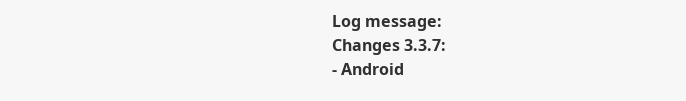Log message:
Changes 3.3.7:
- Android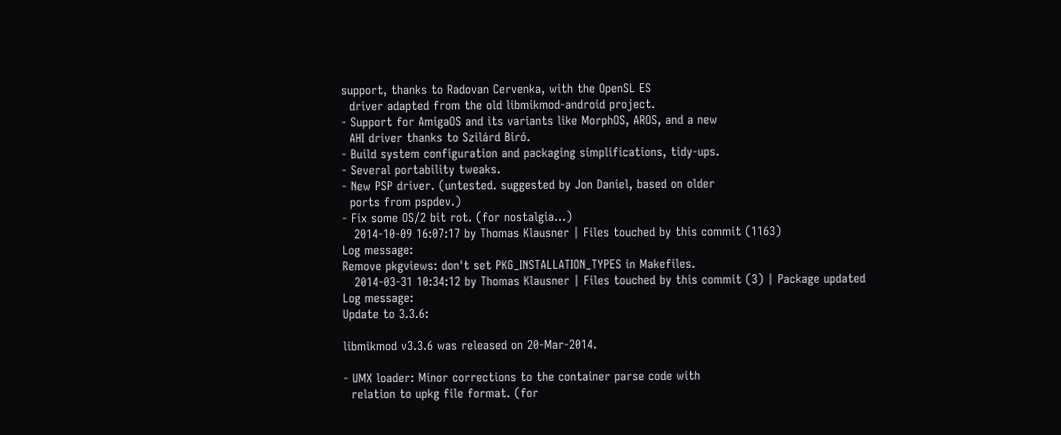support, thanks to Radovan Cervenka, with the OpenSL ES
  driver adapted from the old libmikmod-android project.
- Support for AmigaOS and its variants like MorphOS, AROS, and a new
  AHI driver thanks to Szilárd Biró.
- Build system configuration and packaging simplifications, tidy-ups.
- Several portability tweaks.
- New PSP driver. (untested. suggested by Jon Daniel, based on older
  ports from pspdev.)
- Fix some OS/2 bit rot. (for nostalgia...)
   2014-10-09 16:07:17 by Thomas Klausner | Files touched by this commit (1163)
Log message:
Remove pkgviews: don't set PKG_INSTALLATION_TYPES in Makefiles.
   2014-03-31 10:34:12 by Thomas Klausner | Files touched by this commit (3) | Package updated
Log message:
Update to 3.3.6:

libmikmod v3.3.6 was released on 20-Mar-2014.

- UMX loader: Minor corrections to the container parse code with
  relation to upkg file format. (for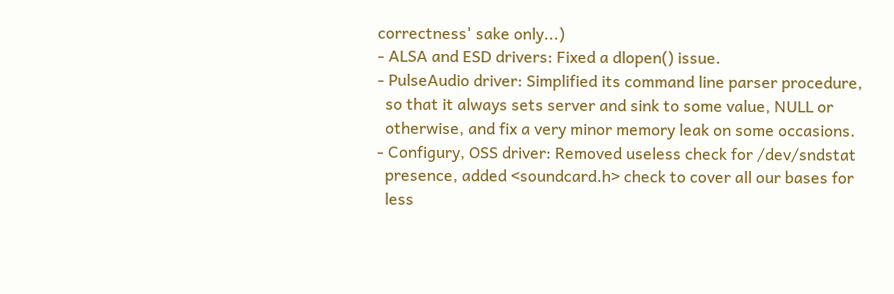correctness' sake only...)
- ALSA and ESD drivers: Fixed a dlopen() issue.
- PulseAudio driver: Simplified its command line parser procedure,
  so that it always sets server and sink to some value, NULL or
  otherwise, and fix a very minor memory leak on some occasions.
- Configury, OSS driver: Removed useless check for /dev/sndstat
  presence, added <soundcard.h> check to cover all our bases for
  less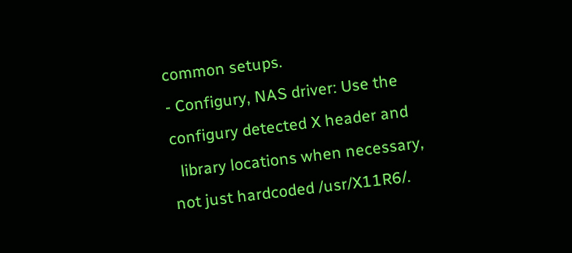common setups.
- Configury, NAS driver: Use the configury detected X header and
  library locations when necessary, not just hardcoded /usr/X11R6/.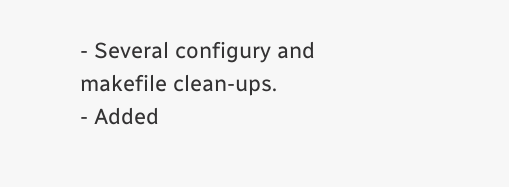- Several configury and makefile clean-ups.
- Added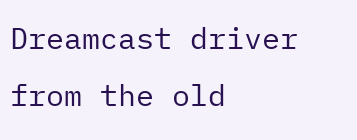Dreamcast driver from the old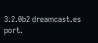3.2.0b2 dreamcast.es port.